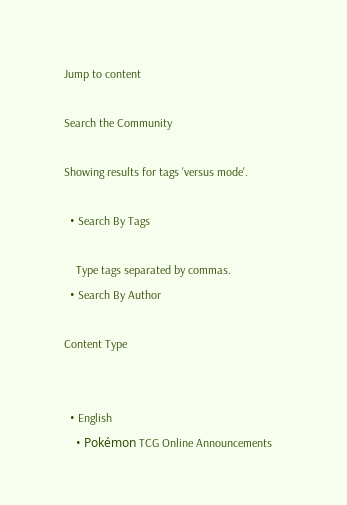Jump to content

Search the Community

Showing results for tags 'versus mode'.

  • Search By Tags

    Type tags separated by commas.
  • Search By Author

Content Type


  • English
    • Pokémon TCG Online Announcements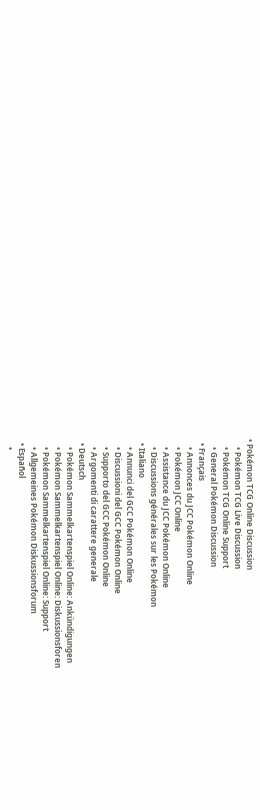• Pokémon TCG Online Discussion
    • Pokémon TCG Live Discussion
    • Pokémon TCG Online Support
    • General Pokémon Discussion
  • Français
    • Annonces du JCC Pokémon Online
    • Pokémon JCC Online
    • Assistance du JCC Pokémon Online
    • Discussions générales sur les Pokémon
  • Italiano
    • Annunci del GCC Pokémon Online
    • Discussioni del GCC Pokémon Online
    • Supporto del GCC Pokémon Online
    • Argomenti di carattere generale
  • Deutsch
    • Pokémon Sammelkartenspiel Online: Ankündigungen
    • Pokémon Sammelkartenspiel Online: Diskussionsforen
    • Pokémon Sammelkartenspiel Online: Support
    • Allgemeines Pokémon Diskussionsforum
  • Español
    •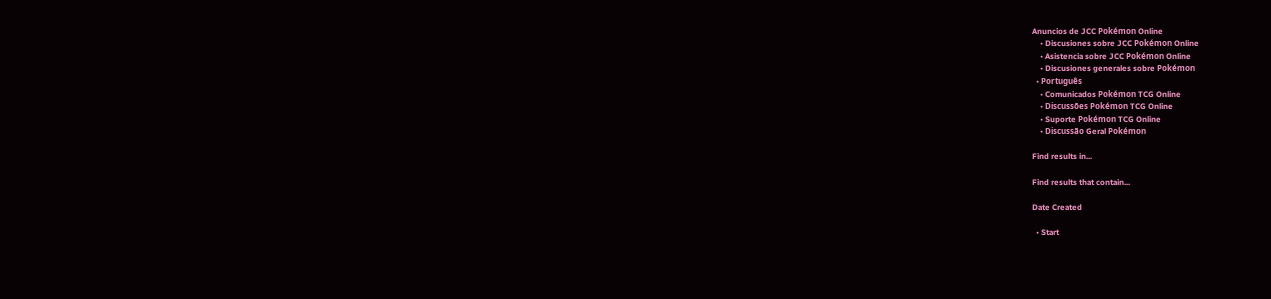Anuncios de JCC Pokémon Online
    • Discusiones sobre JCC Pokémon Online
    • Asistencia sobre JCC Pokémon Online
    • Discusiones generales sobre Pokémon
  • Português
    • Comunicados Pokémon TCG Online
    • Discussões Pokémon TCG Online
    • Suporte Pokémon TCG Online
    • Discussão Geral Pokémon

Find results in...

Find results that contain...

Date Created

  • Start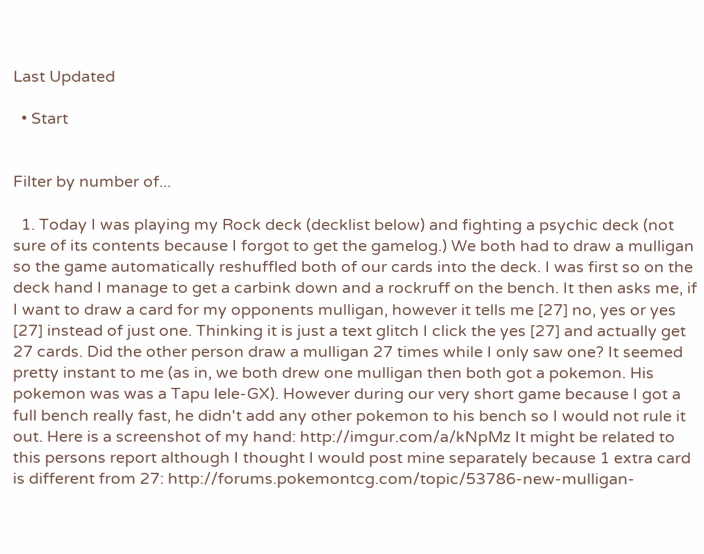Last Updated

  • Start


Filter by number of...

  1. Today I was playing my Rock deck (decklist below) and fighting a psychic deck (not sure of its contents because I forgot to get the gamelog.) We both had to draw a mulligan so the game automatically reshuffled both of our cards into the deck. I was first so on the deck hand I manage to get a carbink down and a rockruff on the bench. It then asks me, if I want to draw a card for my opponents mulligan, however it tells me [27] no, yes or yes [27] instead of just one. Thinking it is just a text glitch I click the yes [27] and actually get 27 cards. Did the other person draw a mulligan 27 times while I only saw one? It seemed pretty instant to me (as in, we both drew one mulligan then both got a pokemon. His pokemon was was a Tapu lele-GX). However during our very short game because I got a full bench really fast, he didn't add any other pokemon to his bench so I would not rule it out. Here is a screenshot of my hand: http://imgur.com/a/kNpMz It might be related to this persons report although I thought I would post mine separately because 1 extra card is different from 27: http://forums.pokemontcg.com/topic/53786-new-mulligan-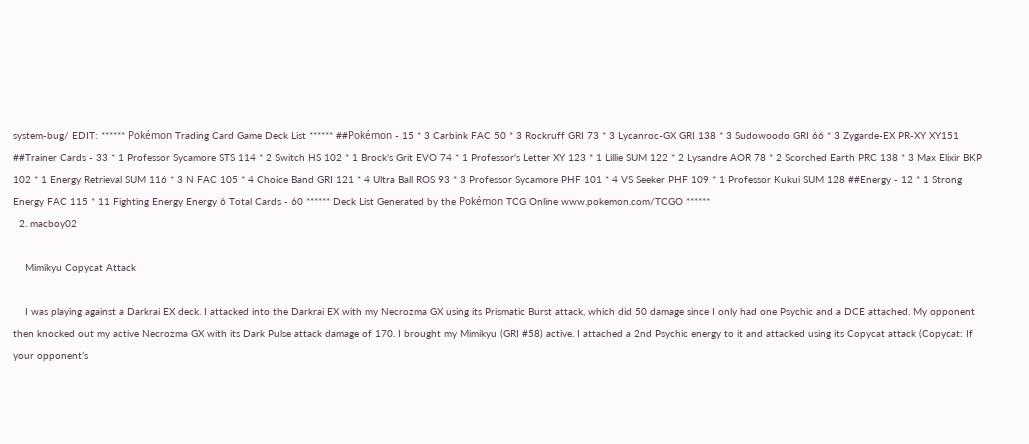system-bug/ EDIT: ****** Pokémon Trading Card Game Deck List ****** ##Pokémon - 15 * 3 Carbink FAC 50 * 3 Rockruff GRI 73 * 3 Lycanroc-GX GRI 138 * 3 Sudowoodo GRI 66 * 3 Zygarde-EX PR-XY XY151 ##Trainer Cards - 33 * 1 Professor Sycamore STS 114 * 2 Switch HS 102 * 1 Brock's Grit EVO 74 * 1 Professor's Letter XY 123 * 1 Lillie SUM 122 * 2 Lysandre AOR 78 * 2 Scorched Earth PRC 138 * 3 Max Elixir BKP 102 * 1 Energy Retrieval SUM 116 * 3 N FAC 105 * 4 Choice Band GRI 121 * 4 Ultra Ball ROS 93 * 3 Professor Sycamore PHF 101 * 4 VS Seeker PHF 109 * 1 Professor Kukui SUM 128 ##Energy - 12 * 1 Strong Energy FAC 115 * 11 Fighting Energy Energy 6 Total Cards - 60 ****** Deck List Generated by the Pokémon TCG Online www.pokemon.com/TCGO ******
  2. macboy02

    Mimikyu Copycat Attack

    I was playing against a Darkrai EX deck. I attacked into the Darkrai EX with my Necrozma GX using its Prismatic Burst attack, which did 50 damage since I only had one Psychic and a DCE attached. My opponent then knocked out my active Necrozma GX with its Dark Pulse attack damage of 170. I brought my Mimikyu (GRI #58) active. I attached a 2nd Psychic energy to it and attacked using its Copycat attack (Copycat: If your opponent’s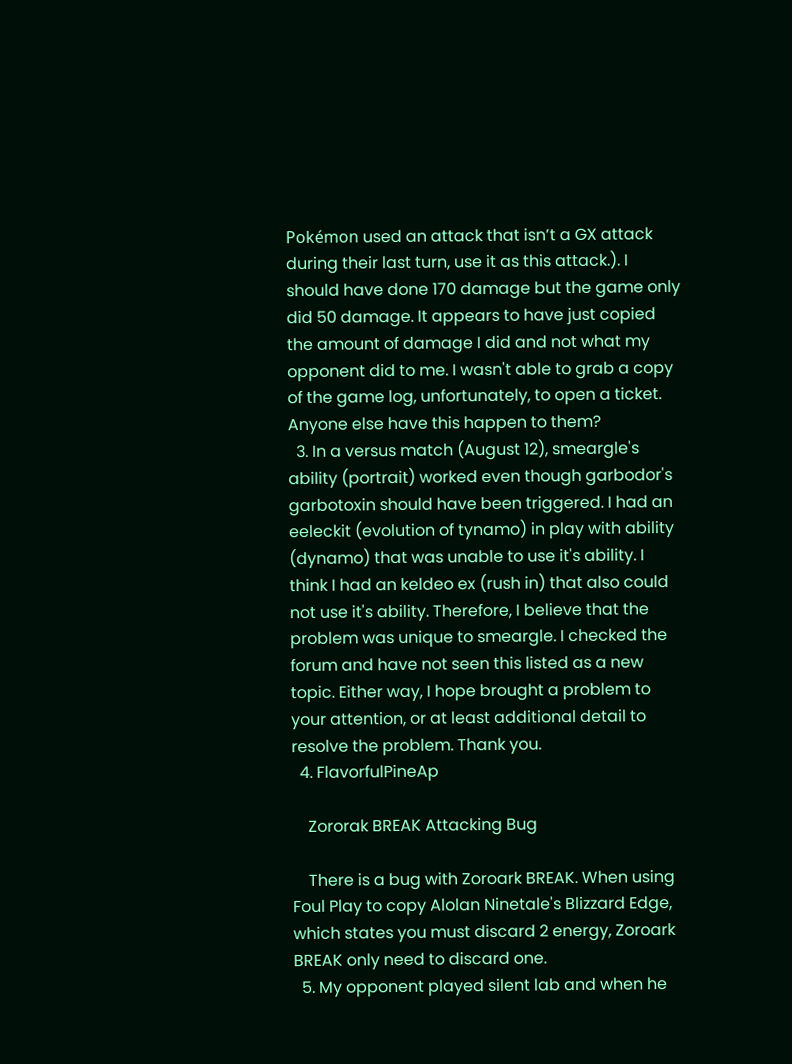Pokémon used an attack that isn’t a GX attack during their last turn, use it as this attack.). I should have done 170 damage but the game only did 50 damage. It appears to have just copied the amount of damage I did and not what my opponent did to me. I wasn't able to grab a copy of the game log, unfortunately, to open a ticket. Anyone else have this happen to them?
  3. In a versus match (August 12), smeargle's ability (portrait) worked even though garbodor's garbotoxin should have been triggered. I had an eeleckit (evolution of tynamo) in play with ability (dynamo) that was unable to use it's ability. I think I had an keldeo ex (rush in) that also could not use it's ability. Therefore, I believe that the problem was unique to smeargle. I checked the forum and have not seen this listed as a new topic. Either way, I hope brought a problem to your attention, or at least additional detail to resolve the problem. Thank you.
  4. FlavorfulPineAp

    Zororak BREAK Attacking Bug

    There is a bug with Zoroark BREAK. When using Foul Play to copy Alolan Ninetale's Blizzard Edge, which states you must discard 2 energy, Zoroark BREAK only need to discard one.
  5. My opponent played silent lab and when he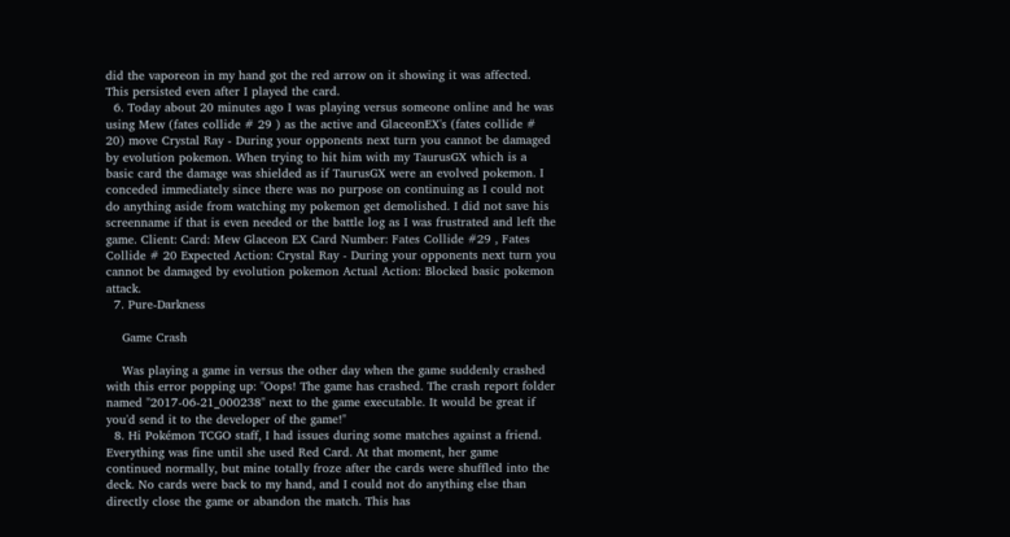did the vaporeon in my hand got the red arrow on it showing it was affected. This persisted even after I played the card.
  6. Today about 20 minutes ago I was playing versus someone online and he was using Mew (fates collide # 29 ) as the active and GlaceonEX's (fates collide # 20) move Crystal Ray - During your opponents next turn you cannot be damaged by evolution pokemon. When trying to hit him with my TaurusGX which is a basic card the damage was shielded as if TaurusGX were an evolved pokemon. I conceded immediately since there was no purpose on continuing as I could not do anything aside from watching my pokemon get demolished. I did not save his screenname if that is even needed or the battle log as I was frustrated and left the game. Client: Card: Mew Glaceon EX Card Number: Fates Collide #29 , Fates Collide # 20 Expected Action: Crystal Ray - During your opponents next turn you cannot be damaged by evolution pokemon Actual Action: Blocked basic pokemon attack.
  7. Pure-Darkness

    Game Crash

    Was playing a game in versus the other day when the game suddenly crashed with this error popping up: "Oops! The game has crashed. The crash report folder named "2017-06-21_000238" next to the game executable. It would be great if you'd send it to the developer of the game!"
  8. Hi Pokémon TCGO staff, I had issues during some matches against a friend. Everything was fine until she used Red Card. At that moment, her game continued normally, but mine totally froze after the cards were shuffled into the deck. No cards were back to my hand, and I could not do anything else than directly close the game or abandon the match. This has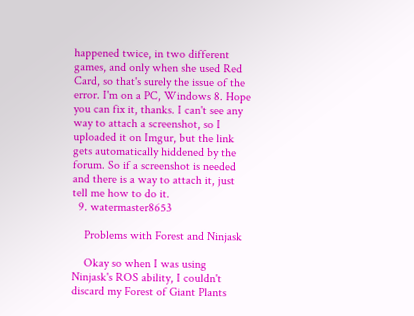happened twice, in two different games, and only when she used Red Card, so that's surely the issue of the error. I'm on a PC, Windows 8. Hope you can fix it, thanks. I can't see any way to attach a screenshot, so I uploaded it on Imgur, but the link gets automatically hiddened by the forum. So if a screenshot is needed and there is a way to attach it, just tell me how to do it.
  9. watermaster8653

    Problems with Forest and Ninjask

    Okay so when I was using Ninjask's ROS ability, I couldn't discard my Forest of Giant Plants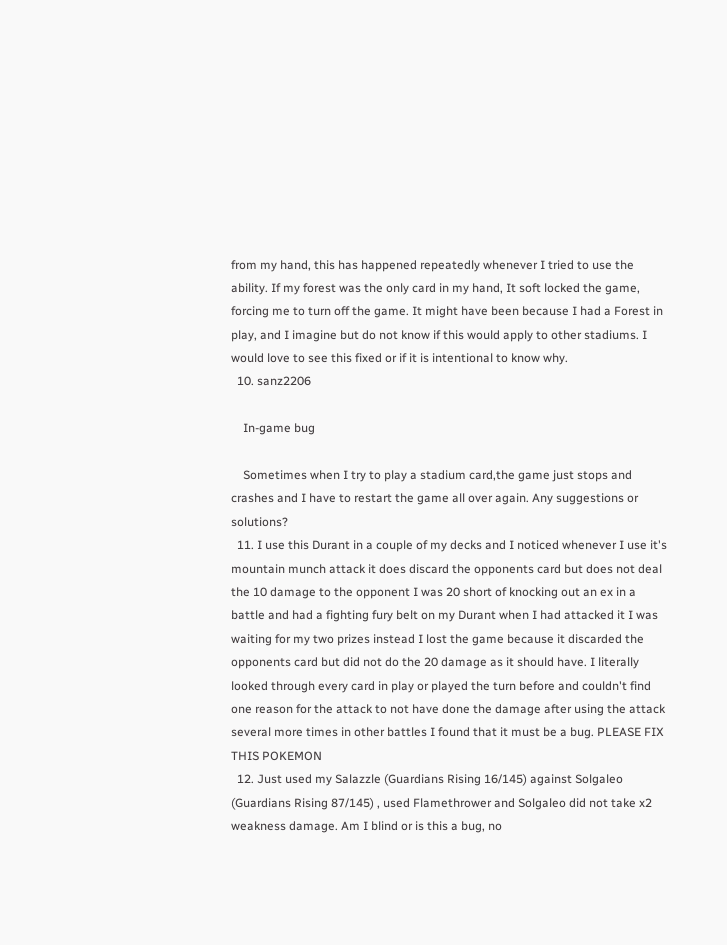from my hand, this has happened repeatedly whenever I tried to use the ability. If my forest was the only card in my hand, It soft locked the game, forcing me to turn off the game. It might have been because I had a Forest in play, and I imagine but do not know if this would apply to other stadiums. I would love to see this fixed or if it is intentional to know why.
  10. sanz2206

    In-game bug

    Sometimes when I try to play a stadium card,the game just stops and crashes and I have to restart the game all over again. Any suggestions or solutions?
  11. I use this Durant in a couple of my decks and I noticed whenever I use it's mountain munch attack it does discard the opponents card but does not deal the 10 damage to the opponent I was 20 short of knocking out an ex in a battle and had a fighting fury belt on my Durant when I had attacked it I was waiting for my two prizes instead I lost the game because it discarded the opponents card but did not do the 20 damage as it should have. I literally looked through every card in play or played the turn before and couldn't find one reason for the attack to not have done the damage after using the attack several more times in other battles I found that it must be a bug. PLEASE FIX THIS POKEMON
  12. Just used my Salazzle (Guardians Rising 16/145) against Solgaleo (Guardians Rising 87/145) , used Flamethrower and Solgaleo did not take x2 weakness damage. Am I blind or is this a bug, no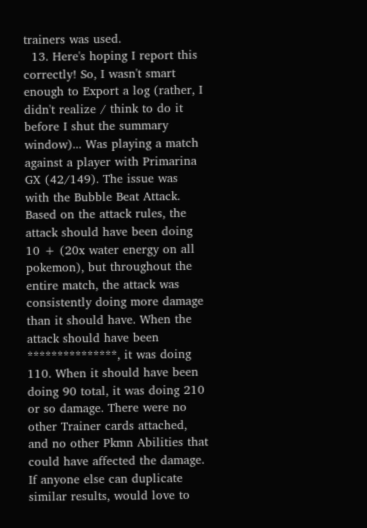trainers was used.
  13. Here's hoping I report this correctly! So, I wasn't smart enough to Export a log (rather, I didn't realize / think to do it before I shut the summary window)... Was playing a match against a player with Primarina GX (42/149). The issue was with the Bubble Beat Attack. Based on the attack rules, the attack should have been doing 10 + (20x water energy on all pokemon), but throughout the entire match, the attack was consistently doing more damage than it should have. When the attack should have been ***************, it was doing 110. When it should have been doing 90 total, it was doing 210 or so damage. There were no other Trainer cards attached, and no other Pkmn Abilities that could have affected the damage. If anyone else can duplicate similar results, would love to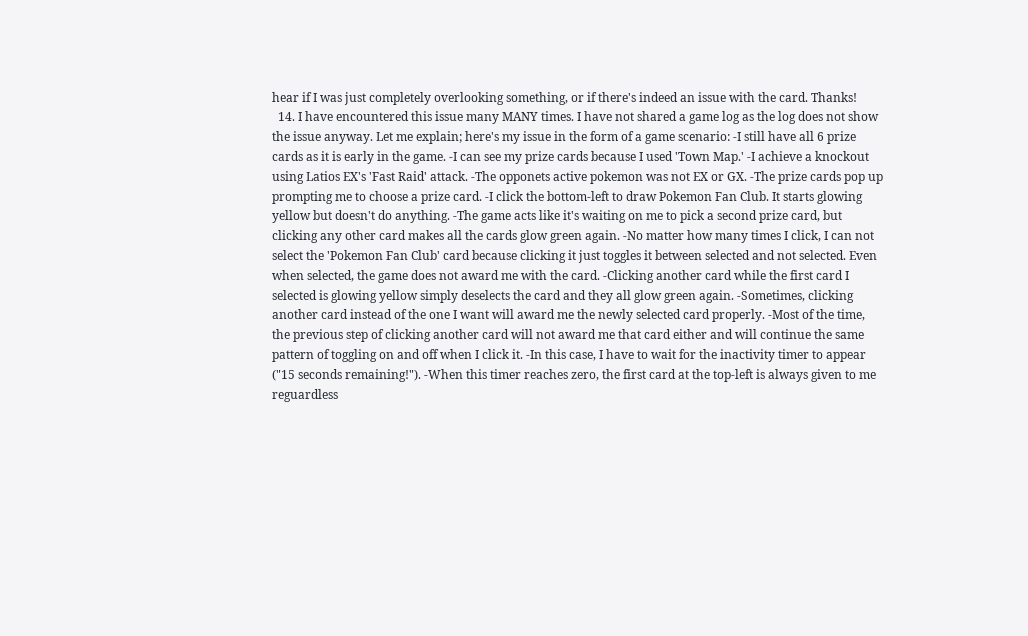hear if I was just completely overlooking something, or if there's indeed an issue with the card. Thanks!
  14. I have encountered this issue many MANY times. I have not shared a game log as the log does not show the issue anyway. Let me explain; here's my issue in the form of a game scenario: -I still have all 6 prize cards as it is early in the game. -I can see my prize cards because I used 'Town Map.' -I achieve a knockout using Latios EX's 'Fast Raid' attack. -The opponets active pokemon was not EX or GX. -The prize cards pop up prompting me to choose a prize card. -I click the bottom-left to draw Pokemon Fan Club. It starts glowing yellow but doesn't do anything. -The game acts like it's waiting on me to pick a second prize card, but clicking any other card makes all the cards glow green again. -No matter how many times I click, I can not select the 'Pokemon Fan Club' card because clicking it just toggles it between selected and not selected. Even when selected, the game does not award me with the card. -Clicking another card while the first card I selected is glowing yellow simply deselects the card and they all glow green again. -Sometimes, clicking another card instead of the one I want will award me the newly selected card properly. -Most of the time, the previous step of clicking another card will not award me that card either and will continue the same pattern of toggling on and off when I click it. -In this case, I have to wait for the inactivity timer to appear ("15 seconds remaining!"). -When this timer reaches zero, the first card at the top-left is always given to me reguardless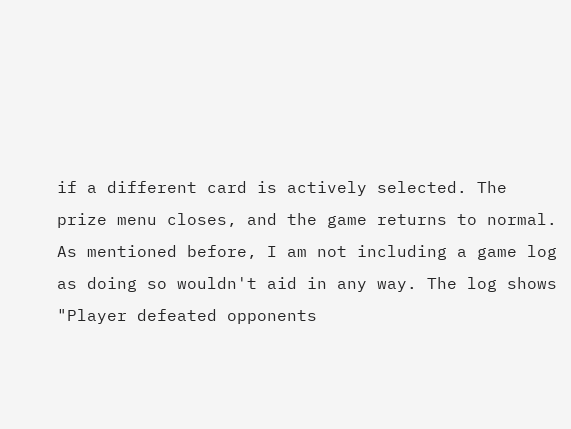if a different card is actively selected. The prize menu closes, and the game returns to normal. As mentioned before, I am not including a game log as doing so wouldn't aid in any way. The log shows "Player defeated opponents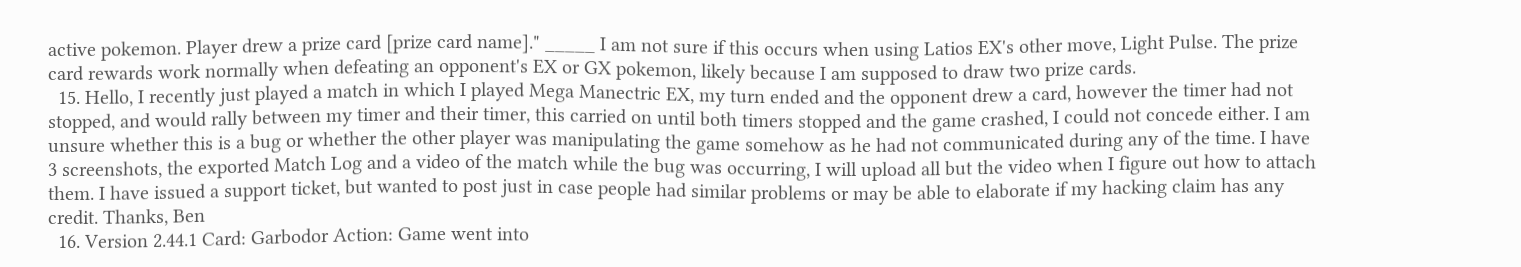active pokemon. Player drew a prize card [prize card name]." _____ I am not sure if this occurs when using Latios EX's other move, Light Pulse. The prize card rewards work normally when defeating an opponent's EX or GX pokemon, likely because I am supposed to draw two prize cards.
  15. Hello, I recently just played a match in which I played Mega Manectric EX, my turn ended and the opponent drew a card, however the timer had not stopped, and would rally between my timer and their timer, this carried on until both timers stopped and the game crashed, I could not concede either. I am unsure whether this is a bug or whether the other player was manipulating the game somehow as he had not communicated during any of the time. I have 3 screenshots, the exported Match Log and a video of the match while the bug was occurring, I will upload all but the video when I figure out how to attach them. I have issued a support ticket, but wanted to post just in case people had similar problems or may be able to elaborate if my hacking claim has any credit. Thanks, Ben
  16. Version 2.44.1 Card: Garbodor Action: Game went into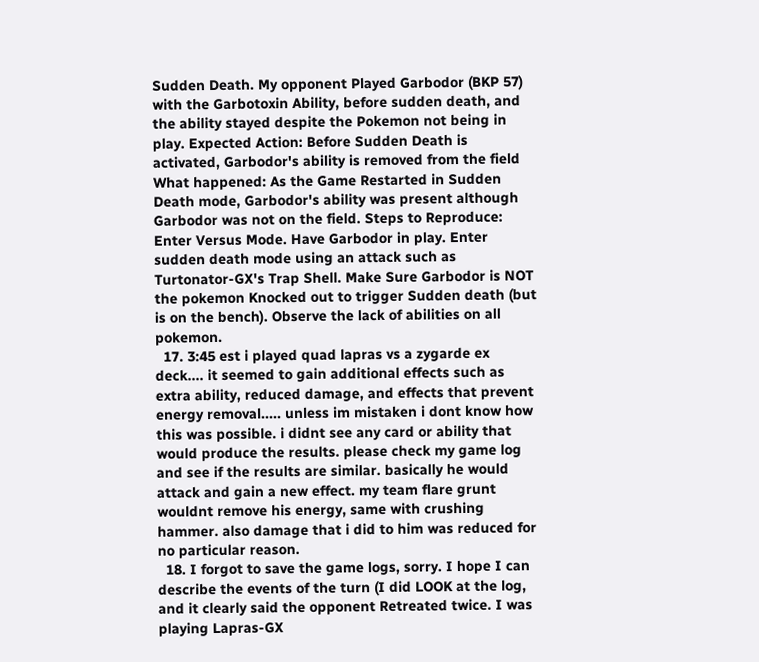Sudden Death. My opponent Played Garbodor (BKP 57) with the Garbotoxin Ability, before sudden death, and the ability stayed despite the Pokemon not being in play. Expected Action: Before Sudden Death is activated, Garbodor's ability is removed from the field What happened: As the Game Restarted in Sudden Death mode, Garbodor's ability was present although Garbodor was not on the field. Steps to Reproduce: Enter Versus Mode. Have Garbodor in play. Enter sudden death mode using an attack such as Turtonator-GX's Trap Shell. Make Sure Garbodor is NOT the pokemon Knocked out to trigger Sudden death (but is on the bench). Observe the lack of abilities on all pokemon.
  17. 3:45 est i played quad lapras vs a zygarde ex deck.... it seemed to gain additional effects such as extra ability, reduced damage, and effects that prevent energy removal..... unless im mistaken i dont know how this was possible. i didnt see any card or ability that would produce the results. please check my game log and see if the results are similar. basically he would attack and gain a new effect. my team flare grunt wouldnt remove his energy, same with crushing hammer. also damage that i did to him was reduced for no particular reason.
  18. I forgot to save the game logs, sorry. I hope I can describe the events of the turn (I did LOOK at the log, and it clearly said the opponent Retreated twice. I was playing Lapras-GX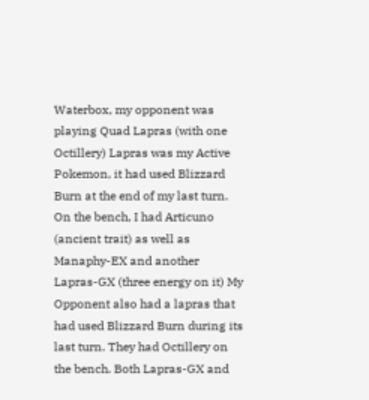Waterbox, my opponent was playing Quad Lapras (with one Octillery) Lapras was my Active Pokemon, it had used Blizzard Burn at the end of my last turn. On the bench, I had Articuno (ancient trait) as well as Manaphy-EX and another Lapras-GX (three energy on it) My Opponent also had a lapras that had used Blizzard Burn during its last turn. They had Octillery on the bench. Both Lapras-GX and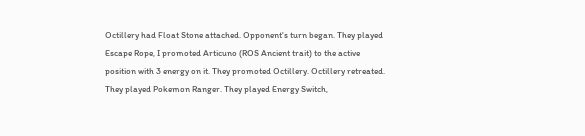Octillery had Float Stone attached. Opponent's turn began. They played Escape Rope, I promoted Articuno (ROS Ancient trait) to the active position with 3 energy on it. They promoted Octillery. Octillery retreated. They played Pokemon Ranger. They played Energy Switch,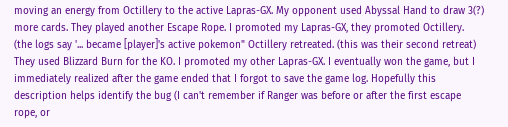moving an energy from Octillery to the active Lapras-GX. My opponent used Abyssal Hand to draw 3(?) more cards. They played another Escape Rope. I promoted my Lapras-GX, they promoted Octillery. (the logs say '... became [player]'s active pokemon" Octillery retreated. (this was their second retreat) They used Blizzard Burn for the KO. I promoted my other Lapras-GX. I eventually won the game, but I immediately realized after the game ended that I forgot to save the game log. Hopefully this description helps identify the bug (I can't remember if Ranger was before or after the first escape rope, or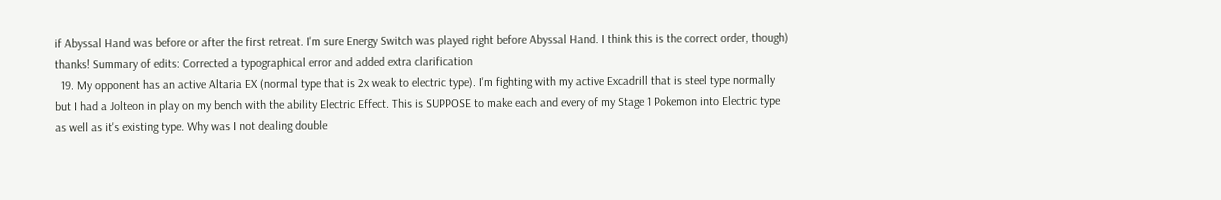if Abyssal Hand was before or after the first retreat. I'm sure Energy Switch was played right before Abyssal Hand. I think this is the correct order, though) thanks! Summary of edits: Corrected a typographical error and added extra clarification
  19. My opponent has an active Altaria EX (normal type that is 2x weak to electric type). I'm fighting with my active Excadrill that is steel type normally but I had a Jolteon in play on my bench with the ability Electric Effect. This is SUPPOSE to make each and every of my Stage 1 Pokemon into Electric type as well as it's existing type. Why was I not dealing double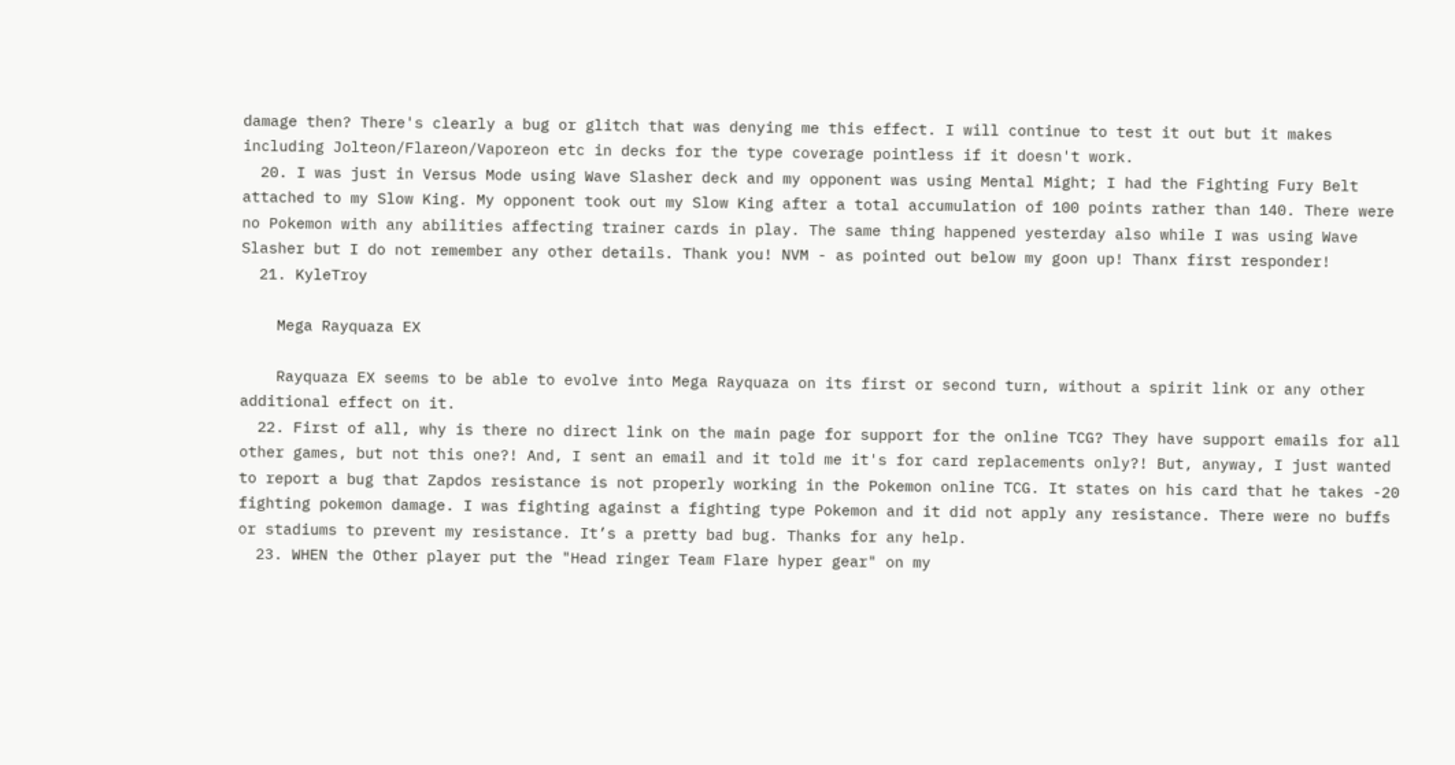damage then? There's clearly a bug or glitch that was denying me this effect. I will continue to test it out but it makes including Jolteon/Flareon/Vaporeon etc in decks for the type coverage pointless if it doesn't work.
  20. I was just in Versus Mode using Wave Slasher deck and my opponent was using Mental Might; I had the Fighting Fury Belt attached to my Slow King. My opponent took out my Slow King after a total accumulation of 100 points rather than 140. There were no Pokemon with any abilities affecting trainer cards in play. The same thing happened yesterday also while I was using Wave Slasher but I do not remember any other details. Thank you! NVM - as pointed out below my goon up! Thanx first responder!
  21. KyleTroy

    Mega Rayquaza EX

    Rayquaza EX seems to be able to evolve into Mega Rayquaza on its first or second turn, without a spirit link or any other additional effect on it.
  22. First of all, why is there no direct link on the main page for support for the online TCG? They have support emails for all other games, but not this one?! And, I sent an email and it told me it's for card replacements only?! But, anyway, I just wanted to report a bug that Zapdos resistance is not properly working in the Pokemon online TCG. It states on his card that he takes -20 fighting pokemon damage. I was fighting against a fighting type Pokemon and it did not apply any resistance. There were no buffs or stadiums to prevent my resistance. It’s a pretty bad bug. Thanks for any help.
  23. WHEN the Other player put the "Head ringer Team Flare hyper gear" on my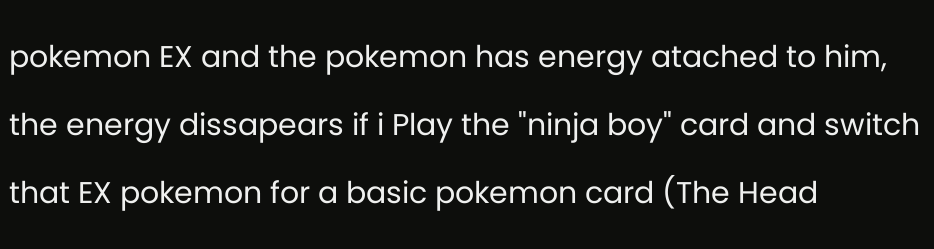pokemon EX and the pokemon has energy atached to him, the energy dissapears if i Play the "ninja boy" card and switch that EX pokemon for a basic pokemon card (The Head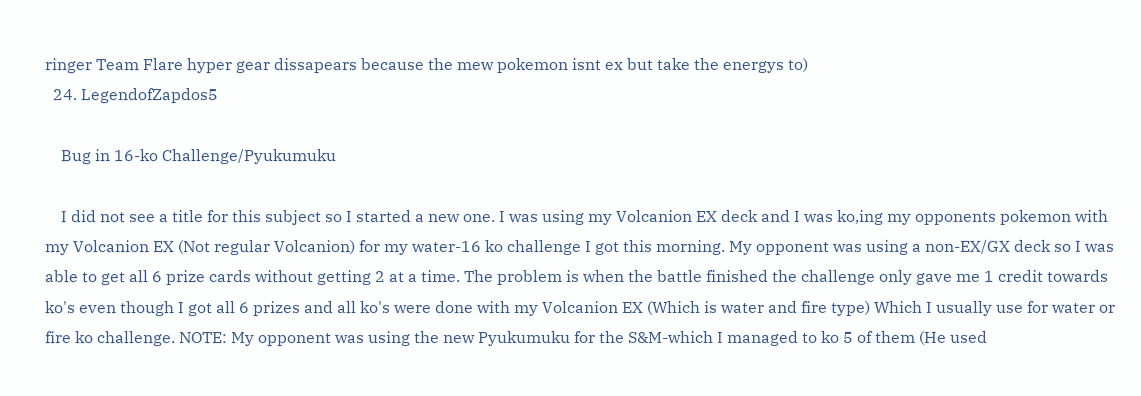ringer Team Flare hyper gear dissapears because the mew pokemon isnt ex but take the energys to)
  24. LegendofZapdos5

    Bug in 16-ko Challenge/Pyukumuku

    I did not see a title for this subject so I started a new one. I was using my Volcanion EX deck and I was ko,ing my opponents pokemon with my Volcanion EX (Not regular Volcanion) for my water-16 ko challenge I got this morning. My opponent was using a non-EX/GX deck so I was able to get all 6 prize cards without getting 2 at a time. The problem is when the battle finished the challenge only gave me 1 credit towards ko's even though I got all 6 prizes and all ko's were done with my Volcanion EX (Which is water and fire type) Which I usually use for water or fire ko challenge. NOTE: My opponent was using the new Pyukumuku for the S&M-which I managed to ko 5 of them (He used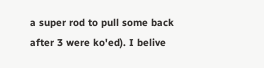a super rod to pull some back after 3 were ko'ed). I belive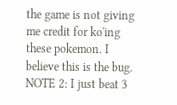the game is not giving me credit for ko'ing these pokemon. I believe this is the bug. NOTE 2: I just beat 3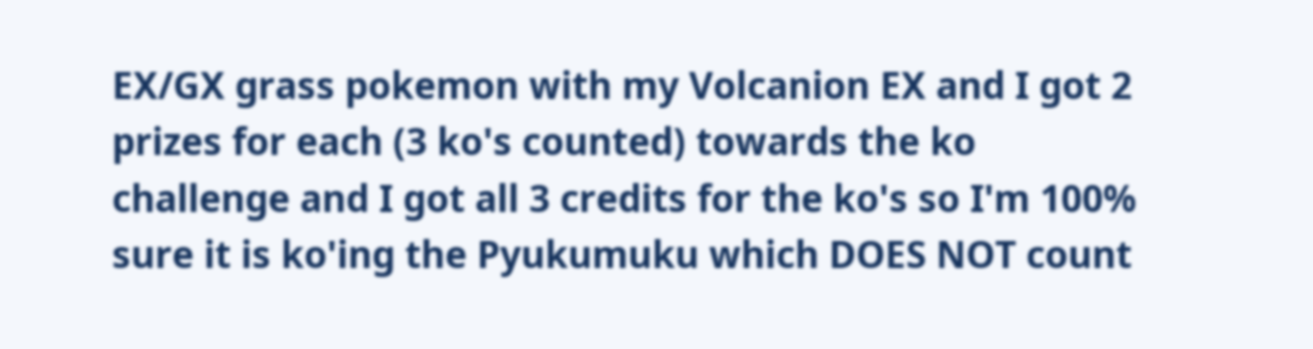EX/GX grass pokemon with my Volcanion EX and I got 2 prizes for each (3 ko's counted) towards the ko challenge and I got all 3 credits for the ko's so I'm 100% sure it is ko'ing the Pyukumuku which DOES NOT count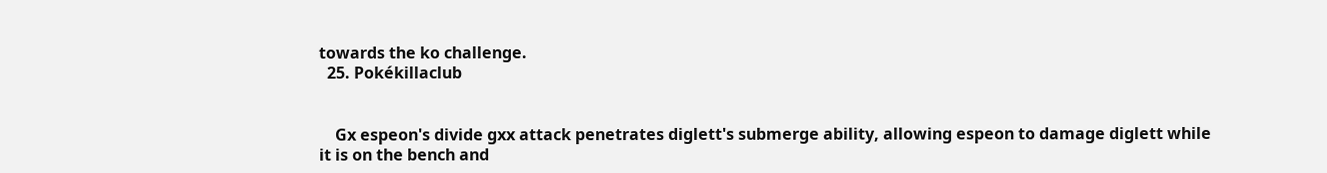towards the ko challenge.
  25. Pokékillaclub


    Gx espeon's divide gxx attack penetrates diglett's submerge ability, allowing espeon to damage diglett while it is on the bench and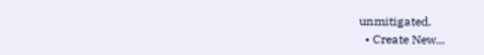unmitigated.
  • Create New...